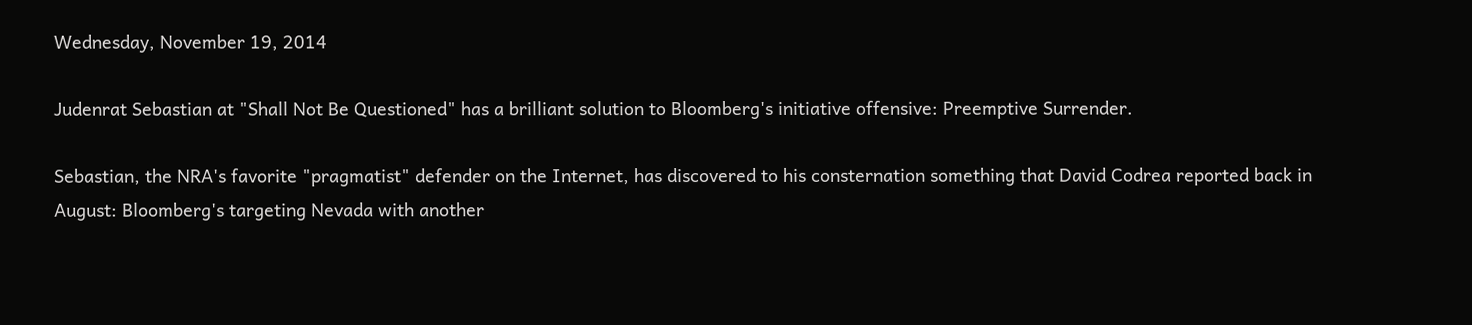Wednesday, November 19, 2014

Judenrat Sebastian at "Shall Not Be Questioned" has a brilliant solution to Bloomberg's initiative offensive: Preemptive Surrender.

Sebastian, the NRA's favorite "pragmatist" defender on the Internet, has discovered to his consternation something that David Codrea reported back in August: Bloomberg's targeting Nevada with another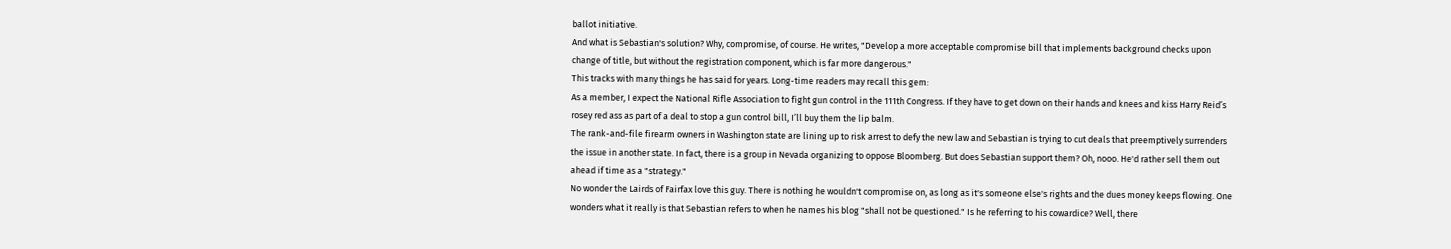ballot initiative.
And what is Sebastian's solution? Why, compromise, of course. He writes, "Develop a more acceptable compromise bill that implements background checks upon change of title, but without the registration component, which is far more dangerous."
This tracks with many things he has said for years. Long-time readers may recall this gem:
As a member, I expect the National Rifle Association to fight gun control in the 111th Congress. If they have to get down on their hands and knees and kiss Harry Reid’s rosey red ass as part of a deal to stop a gun control bill, I’ll buy them the lip balm.
The rank-and-file firearm owners in Washington state are lining up to risk arrest to defy the new law and Sebastian is trying to cut deals that preemptively surrenders the issue in another state. In fact, there is a group in Nevada organizing to oppose Bloomberg. But does Sebastian support them? Oh, nooo. He'd rather sell them out ahead if time as a "strategy."
No wonder the Lairds of Fairfax love this guy. There is nothing he wouldn't compromise on, as long as it's someone else's rights and the dues money keeps flowing. One wonders what it really is that Sebastian refers to when he names his blog "shall not be questioned." Is he referring to his cowardice? Well, there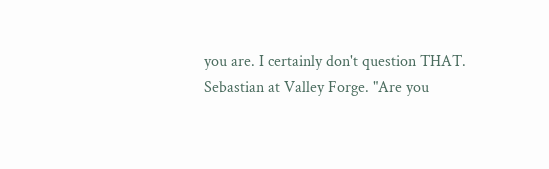you are. I certainly don't question THAT.
Sebastian at Valley Forge. "Are you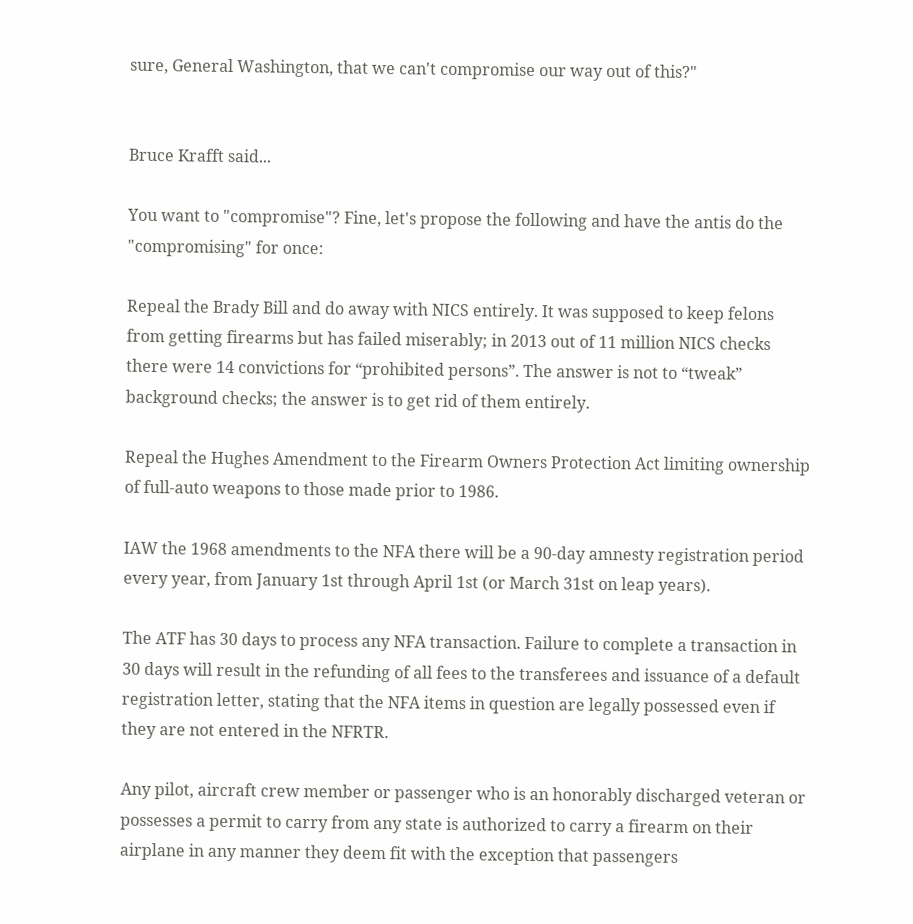sure, General Washington, that we can't compromise our way out of this?"


Bruce Krafft said...

You want to "compromise"? Fine, let's propose the following and have the antis do the "compromising" for once:

Repeal the Brady Bill and do away with NICS entirely. It was supposed to keep felons from getting firearms but has failed miserably; in 2013 out of 11 million NICS checks there were 14 convictions for “prohibited persons”. The answer is not to “tweak” background checks; the answer is to get rid of them entirely.

Repeal the Hughes Amendment to the Firearm Owners Protection Act limiting ownership of full-auto weapons to those made prior to 1986.

IAW the 1968 amendments to the NFA there will be a 90-day amnesty registration period every year, from January 1st through April 1st (or March 31st on leap years).

The ATF has 30 days to process any NFA transaction. Failure to complete a transaction in 30 days will result in the refunding of all fees to the transferees and issuance of a default registration letter, stating that the NFA items in question are legally possessed even if they are not entered in the NFRTR.

Any pilot, aircraft crew member or passenger who is an honorably discharged veteran or possesses a permit to carry from any state is authorized to carry a firearm on their airplane in any manner they deem fit with the exception that passengers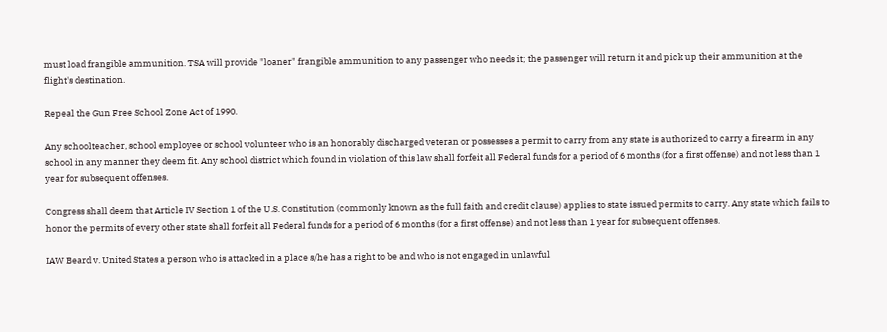must load frangible ammunition. TSA will provide "loaner" frangible ammunition to any passenger who needs it; the passenger will return it and pick up their ammunition at the flight's destination.

Repeal the Gun Free School Zone Act of 1990.

Any schoolteacher, school employee or school volunteer who is an honorably discharged veteran or possesses a permit to carry from any state is authorized to carry a firearm in any school in any manner they deem fit. Any school district which found in violation of this law shall forfeit all Federal funds for a period of 6 months (for a first offense) and not less than 1 year for subsequent offenses.

Congress shall deem that Article IV Section 1 of the U.S. Constitution (commonly known as the full faith and credit clause) applies to state issued permits to carry. Any state which fails to honor the permits of every other state shall forfeit all Federal funds for a period of 6 months (for a first offense) and not less than 1 year for subsequent offenses.

IAW Beard v. United States a person who is attacked in a place s/he has a right to be and who is not engaged in unlawful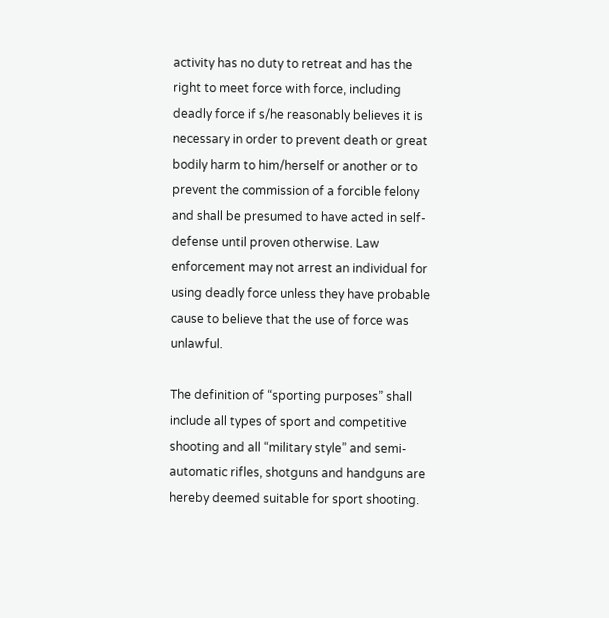activity has no duty to retreat and has the right to meet force with force, including deadly force if s/he reasonably believes it is necessary in order to prevent death or great bodily harm to him/herself or another or to prevent the commission of a forcible felony and shall be presumed to have acted in self-defense until proven otherwise. Law enforcement may not arrest an individual for using deadly force unless they have probable cause to believe that the use of force was unlawful.

The definition of “sporting purposes” shall include all types of sport and competitive shooting and all “military style” and semi-automatic rifles, shotguns and handguns are hereby deemed suitable for sport shooting.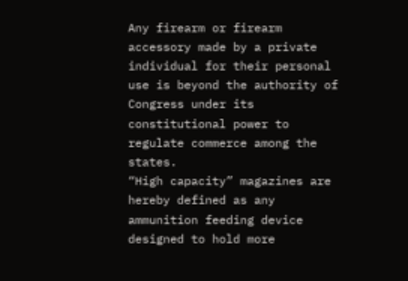Any firearm or firearm accessory made by a private individual for their personal use is beyond the authority of Congress under its constitutional power to regulate commerce among the states.
“High capacity” magazines are hereby defined as any ammunition feeding device designed to hold more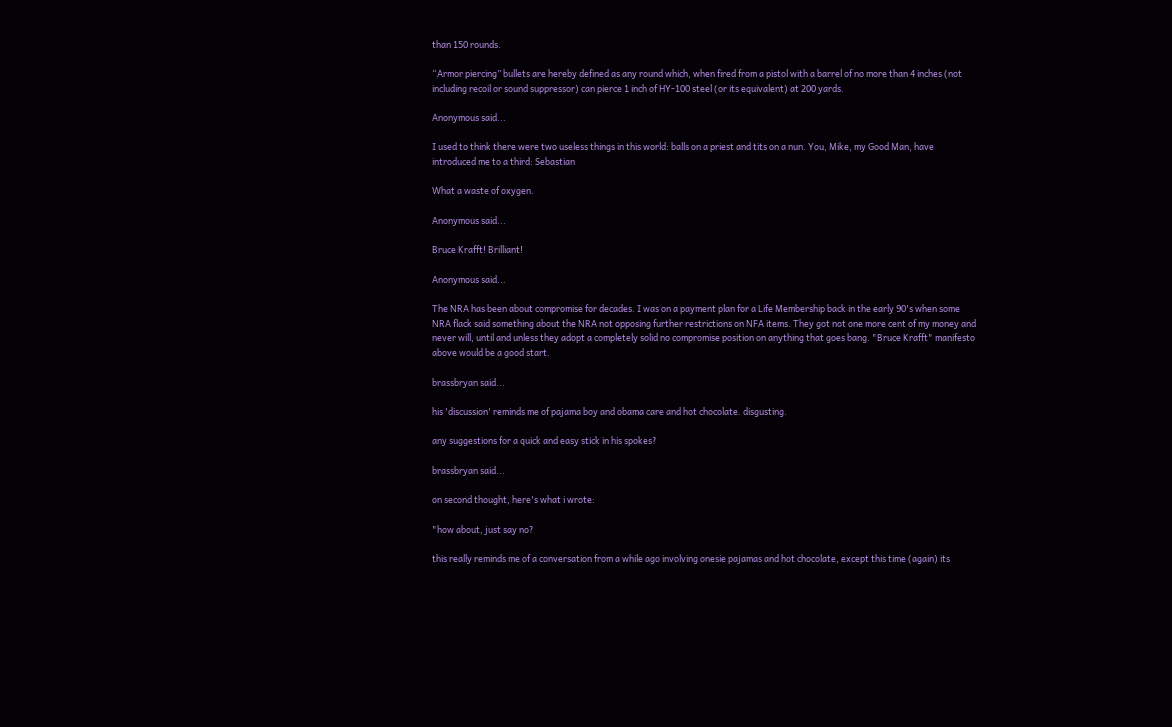than 150 rounds.

“Armor piercing” bullets are hereby defined as any round which, when fired from a pistol with a barrel of no more than 4 inches (not including recoil or sound suppressor) can pierce 1 inch of HY-100 steel (or its equivalent) at 200 yards.

Anonymous said...

I used to think there were two useless things in this world: balls on a priest and tits on a nun. You, Mike, my Good Man, have introduced me to a third: Sebastian

What a waste of oxygen.

Anonymous said...

Bruce Krafft! Brilliant!

Anonymous said...

The NRA has been about compromise for decades. I was on a payment plan for a Life Membership back in the early 90's when some NRA flack said something about the NRA not opposing further restrictions on NFA items. They got not one more cent of my money and never will, until and unless they adopt a completely solid no compromise position on anything that goes bang. "Bruce Krafft" manifesto above would be a good start.

brassbryan said...

his 'discussion' reminds me of pajama boy and obama care and hot chocolate. disgusting.

any suggestions for a quick and easy stick in his spokes?

brassbryan said...

on second thought, here's what i wrote:

"how about, just say no?

this really reminds me of a conversation from a while ago involving onesie pajamas and hot chocolate, except this time (again) its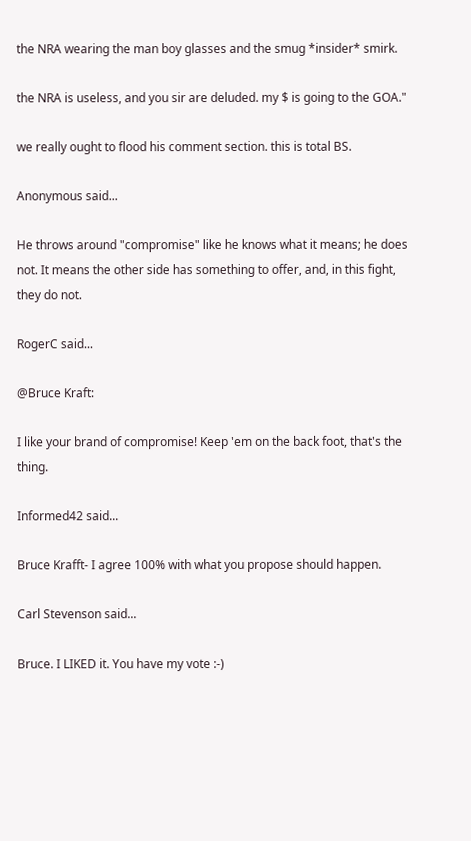the NRA wearing the man boy glasses and the smug *insider* smirk.

the NRA is useless, and you sir are deluded. my $ is going to the GOA."

we really ought to flood his comment section. this is total BS.

Anonymous said...

He throws around "compromise" like he knows what it means; he does not. It means the other side has something to offer, and, in this fight, they do not.

RogerC said...

@Bruce Kraft:

I like your brand of compromise! Keep 'em on the back foot, that's the thing.

Informed42 said...

Bruce Krafft- I agree 100% with what you propose should happen.

Carl Stevenson said...

Bruce. I LIKED it. You have my vote :-)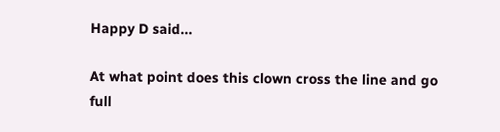Happy D said...

At what point does this clown cross the line and go full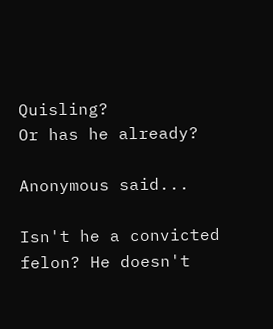Quisling?
Or has he already?

Anonymous said...

Isn't he a convicted felon? He doesn't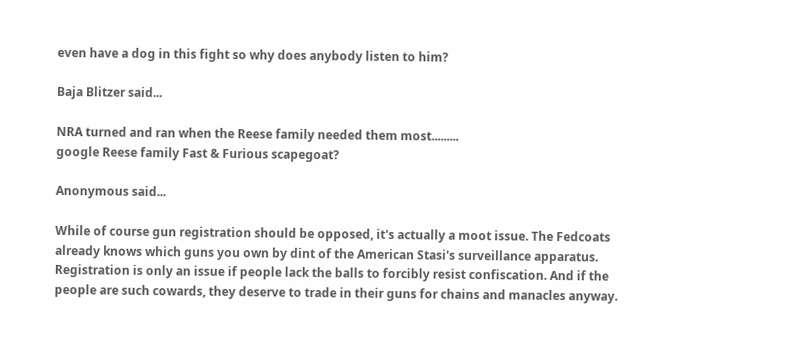even have a dog in this fight so why does anybody listen to him?

Baja Blitzer said...

NRA turned and ran when the Reese family needed them most.........
google Reese family Fast & Furious scapegoat?

Anonymous said...

While of course gun registration should be opposed, it's actually a moot issue. The Fedcoats already knows which guns you own by dint of the American Stasi's surveillance apparatus. Registration is only an issue if people lack the balls to forcibly resist confiscation. And if the people are such cowards, they deserve to trade in their guns for chains and manacles anyway.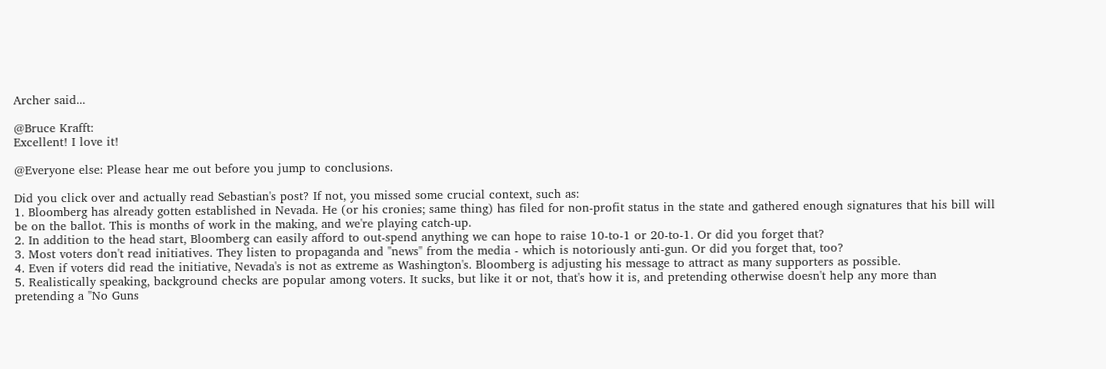Archer said...

@Bruce Krafft:
Excellent! I love it!

@Everyone else: Please hear me out before you jump to conclusions.

Did you click over and actually read Sebastian's post? If not, you missed some crucial context, such as:
1. Bloomberg has already gotten established in Nevada. He (or his cronies; same thing) has filed for non-profit status in the state and gathered enough signatures that his bill will be on the ballot. This is months of work in the making, and we're playing catch-up.
2. In addition to the head start, Bloomberg can easily afford to out-spend anything we can hope to raise 10-to-1 or 20-to-1. Or did you forget that?
3. Most voters don't read initiatives. They listen to propaganda and "news" from the media - which is notoriously anti-gun. Or did you forget that, too?
4. Even if voters did read the initiative, Nevada's is not as extreme as Washington's. Bloomberg is adjusting his message to attract as many supporters as possible.
5. Realistically speaking, background checks are popular among voters. It sucks, but like it or not, that's how it is, and pretending otherwise doesn't help any more than pretending a "No Guns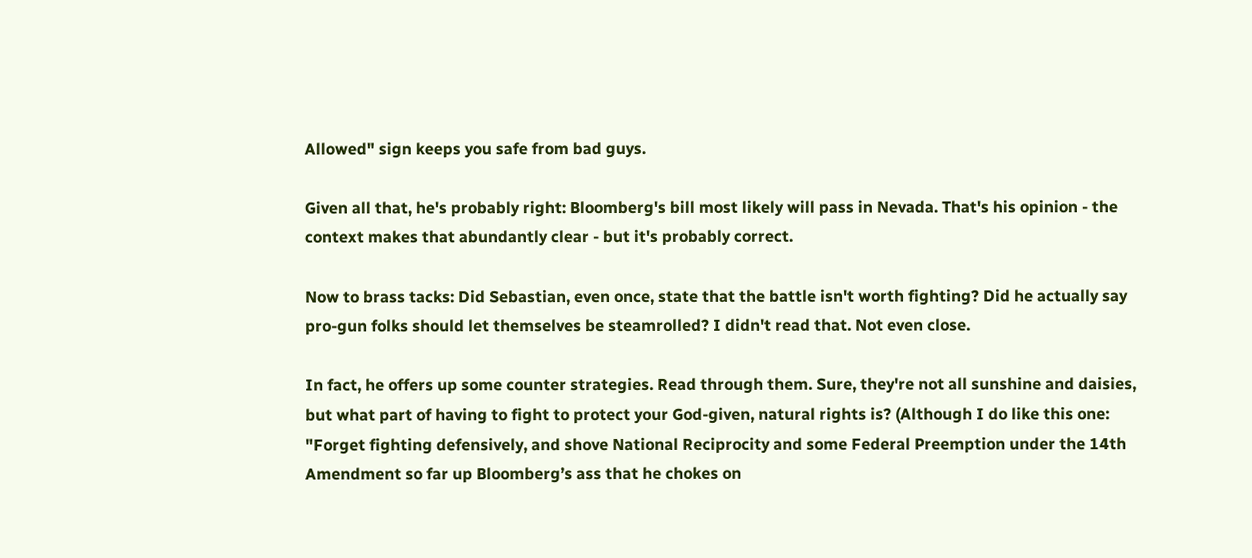Allowed" sign keeps you safe from bad guys.

Given all that, he's probably right: Bloomberg's bill most likely will pass in Nevada. That's his opinion - the context makes that abundantly clear - but it's probably correct.

Now to brass tacks: Did Sebastian, even once, state that the battle isn't worth fighting? Did he actually say pro-gun folks should let themselves be steamrolled? I didn't read that. Not even close.

In fact, he offers up some counter strategies. Read through them. Sure, they're not all sunshine and daisies, but what part of having to fight to protect your God-given, natural rights is? (Although I do like this one: "Forget fighting defensively, and shove National Reciprocity and some Federal Preemption under the 14th Amendment so far up Bloomberg’s ass that he chokes on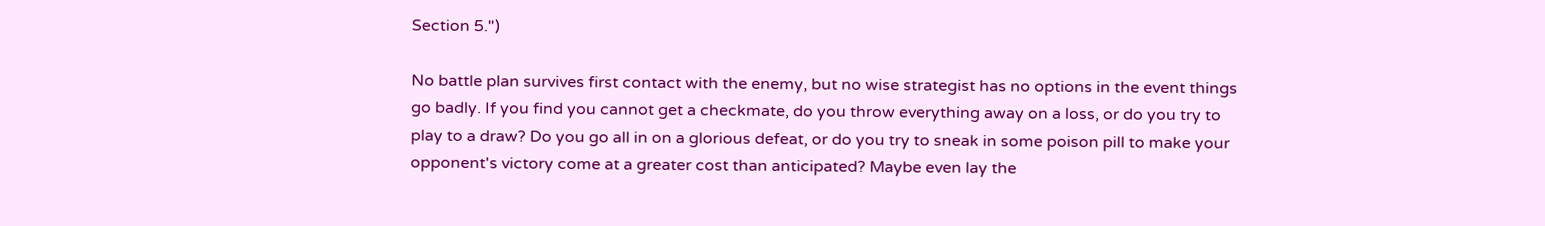Section 5.")

No battle plan survives first contact with the enemy, but no wise strategist has no options in the event things go badly. If you find you cannot get a checkmate, do you throw everything away on a loss, or do you try to play to a draw? Do you go all in on a glorious defeat, or do you try to sneak in some poison pill to make your opponent's victory come at a greater cost than anticipated? Maybe even lay the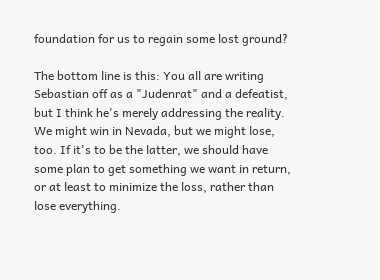foundation for us to regain some lost ground?

The bottom line is this: You all are writing Sebastian off as a "Judenrat" and a defeatist, but I think he's merely addressing the reality. We might win in Nevada, but we might lose, too. If it's to be the latter, we should have some plan to get something we want in return, or at least to minimize the loss, rather than lose everything.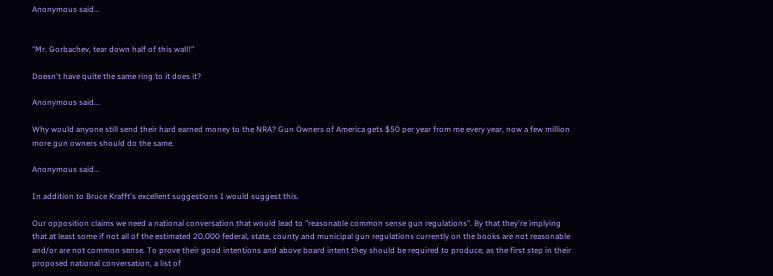Anonymous said...


"Mr. Gorbachev, tear down half of this wall!"

Doesn't have quite the same ring to it does it?

Anonymous said...

Why would anyone still send their hard earned money to the NRA? Gun Owners of America gets $50 per year from me every year, now a few million more gun owners should do the same.

Anonymous said...

In addition to Bruce Krafft's excellent suggestions I would suggest this.

Our opposition claims we need a national conversation that would lead to "reasonable common sense gun regulations". By that they're implying that at least some if not all of the estimated 20,000 federal, state, county and municipal gun regulations currently on the books are not reasonable and/or are not common sense. To prove their good intentions and above board intent they should be required to produce, as the first step in their proposed national conversation, a list of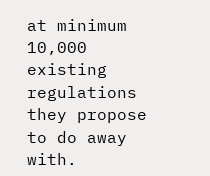at minimum 10,000 existing regulations they propose to do away with.